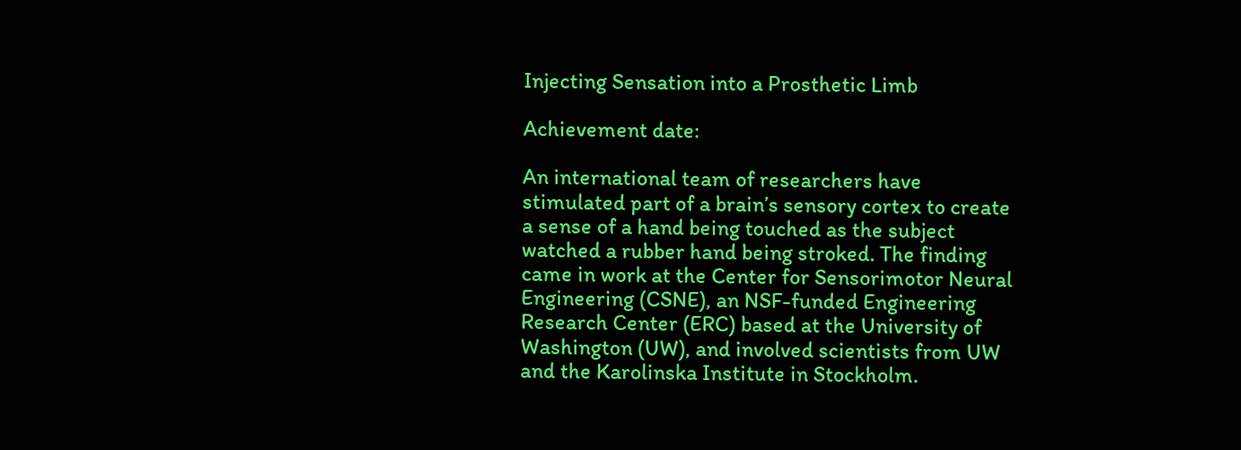Injecting Sensation into a Prosthetic Limb

Achievement date:

An international team of researchers have stimulated part of a brain’s sensory cortex to create a sense of a hand being touched as the subject watched a rubber hand being stroked. The finding came in work at the Center for Sensorimotor Neural Engineering (CSNE), an NSF-funded Engineering Research Center (ERC) based at the University of Washington (UW), and involved scientists from UW and the Karolinska Institute in Stockholm.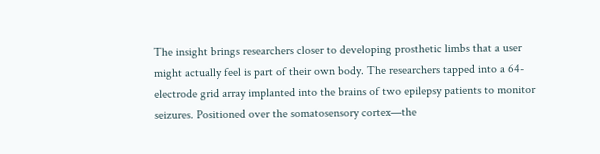The insight brings researchers closer to developing prosthetic limbs that a user might actually feel is part of their own body. The researchers tapped into a 64-electrode grid array implanted into the brains of two epilepsy patients to monitor seizures. Positioned over the somatosensory cortex—the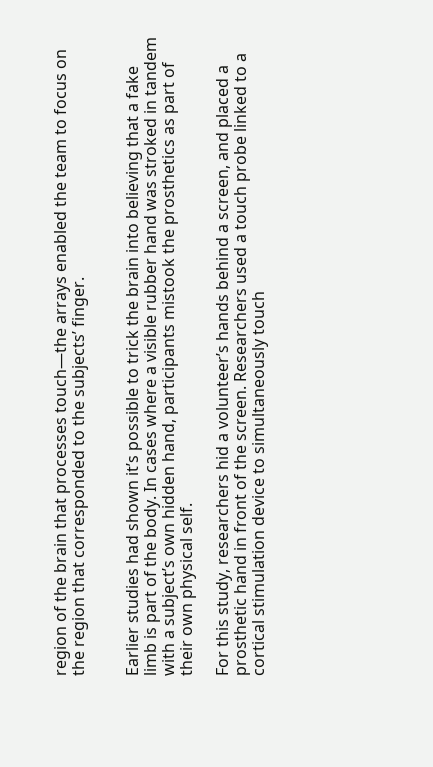region of the brain that processes touch—the arrays enabled the team to focus on the region that corresponded to the subjects’ finger.


Earlier studies had shown it’s possible to trick the brain into believing that a fake limb is part of the body. In cases where a visible rubber hand was stroked in tandem with a subject’s own hidden hand, participants mistook the prosthetics as part of their own physical self.

For this study, researchers hid a volunteer’s hands behind a screen, and placed a prosthetic hand in front of the screen. Researchers used a touch probe linked to a cortical stimulation device to simultaneously touch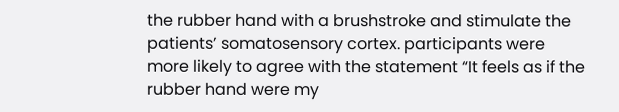the rubber hand with a brushstroke and stimulate the patients’ somatosensory cortex. participants were more likely to agree with the statement “It feels as if the rubber hand were my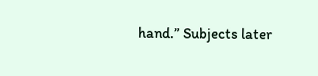hand.” Subjects later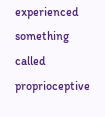experienced something called proprioceptive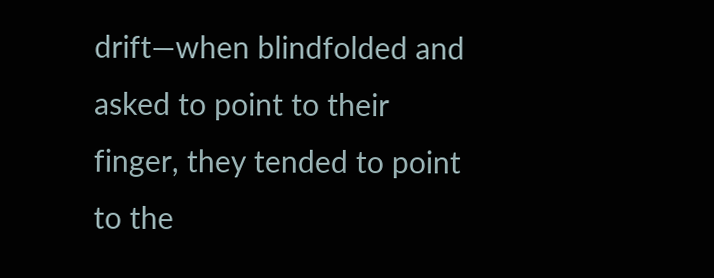drift—when blindfolded and asked to point to their finger, they tended to point to the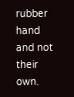rubber hand and not their own.